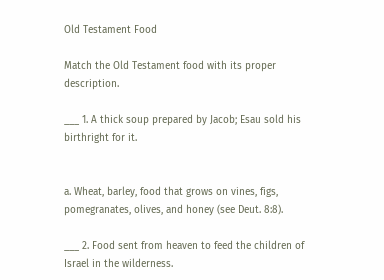Old Testament Food

Match the Old Testament food with its proper description.

___ 1. A thick soup prepared by Jacob; Esau sold his birthright for it.


a. Wheat, barley, food that grows on vines, figs, pomegranates, olives, and honey (see Deut. 8:8).

___ 2. Food sent from heaven to feed the children of Israel in the wilderness.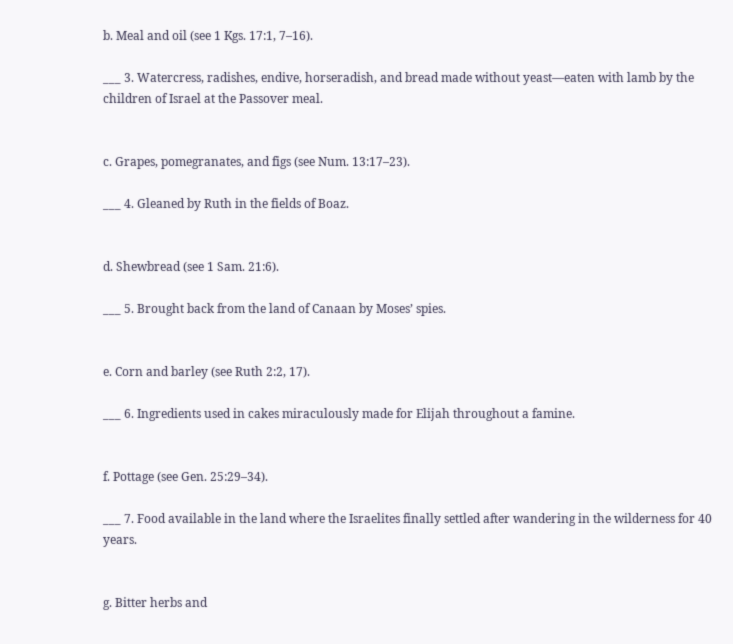b. Meal and oil (see 1 Kgs. 17:1, 7–16).

___ 3. Watercress, radishes, endive, horseradish, and bread made without yeast—eaten with lamb by the children of Israel at the Passover meal.


c. Grapes, pomegranates, and figs (see Num. 13:17–23).

___ 4. Gleaned by Ruth in the fields of Boaz.


d. Shewbread (see 1 Sam. 21:6).

___ 5. Brought back from the land of Canaan by Moses’ spies.


e. Corn and barley (see Ruth 2:2, 17).

___ 6. Ingredients used in cakes miraculously made for Elijah throughout a famine.


f. Pottage (see Gen. 25:29–34).

___ 7. Food available in the land where the Israelites finally settled after wandering in the wilderness for 40 years.


g. Bitter herbs and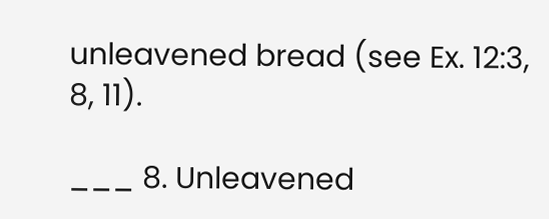unleavened bread (see Ex. 12:3, 8, 11).

___ 8. Unleavened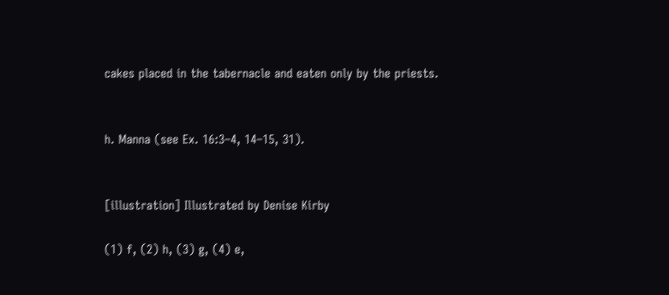cakes placed in the tabernacle and eaten only by the priests.


h. Manna (see Ex. 16:3–4, 14–15, 31).


[illustration] Illustrated by Denise Kirby

(1) f, (2) h, (3) g, (4) e,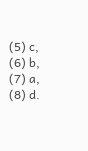(5) c, (6) b, (7) a, (8) d.